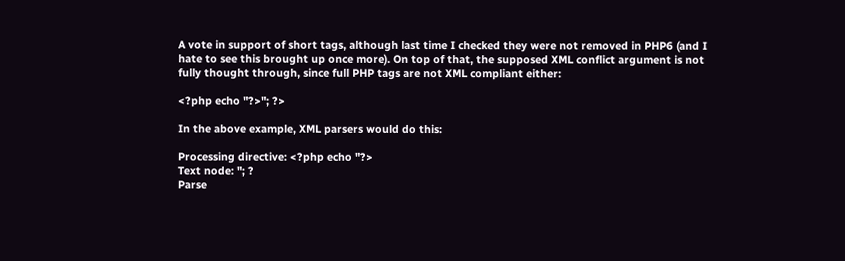A vote in support of short tags, although last time I checked they were not removed in PHP6 (and I hate to see this brought up once more). On top of that, the supposed XML conflict argument is not fully thought through, since full PHP tags are not XML compliant either:

<?php echo "?>"; ?>

In the above example, XML parsers would do this:

Processing directive: <?php echo "?>
Text node: "; ?
Parse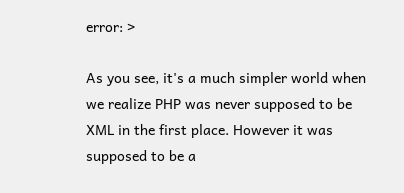error: >

As you see, it's a much simpler world when we realize PHP was never supposed to be XML in the first place. However it was supposed to be a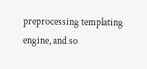preprocessing templating engine, and so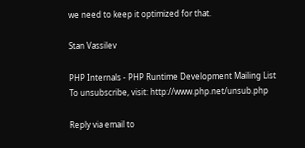we need to keep it optimized for that.

Stan Vassilev

PHP Internals - PHP Runtime Development Mailing List
To unsubscribe, visit: http://www.php.net/unsub.php

Reply via email to